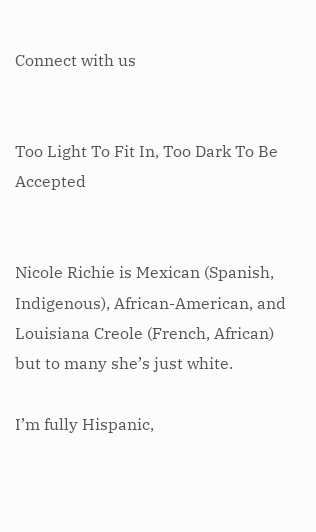Connect with us


Too Light To Fit In, Too Dark To Be Accepted


Nicole Richie is Mexican (Spanish, Indigenous), African-American, and Louisiana Creole (French, African) but to many she’s just white.

I’m fully Hispanic,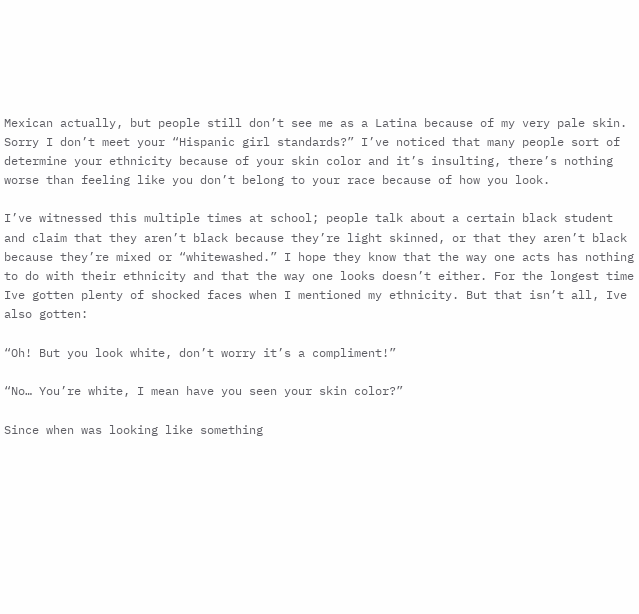Mexican actually, but people still don’t see me as a Latina because of my very pale skin. Sorry I don’t meet your “Hispanic girl standards?” I’ve noticed that many people sort of determine your ethnicity because of your skin color and it’s insulting, there’s nothing worse than feeling like you don’t belong to your race because of how you look.

I’ve witnessed this multiple times at school; people talk about a certain black student and claim that they aren’t black because they’re light skinned, or that they aren’t black because they’re mixed or “whitewashed.” I hope they know that the way one acts has nothing to do with their ethnicity and that the way one looks doesn’t either. For the longest time Ive gotten plenty of shocked faces when I mentioned my ethnicity. But that isn’t all, Ive also gotten:

“Oh! But you look white, don’t worry it’s a compliment!”

“No… You’re white, I mean have you seen your skin color?”

Since when was looking like something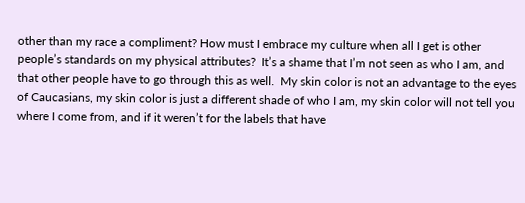other than my race a compliment? How must I embrace my culture when all I get is other people’s standards on my physical attributes?  It’s a shame that I’m not seen as who I am, and that other people have to go through this as well.  My skin color is not an advantage to the eyes of Caucasians, my skin color is just a different shade of who I am, my skin color will not tell you where I come from, and if it weren’t for the labels that have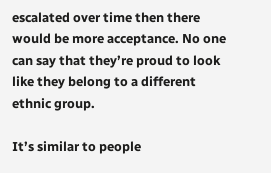escalated over time then there would be more acceptance. No one can say that they’re proud to look like they belong to a different ethnic group.

It’s similar to people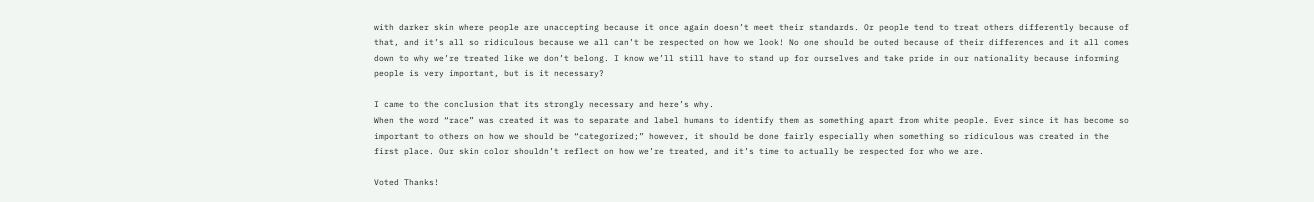with darker skin where people are unaccepting because it once again doesn’t meet their standards. Or people tend to treat others differently because of that, and it’s all so ridiculous because we all can’t be respected on how we look! No one should be outed because of their differences and it all comes down to why we’re treated like we don’t belong. I know we’ll still have to stand up for ourselves and take pride in our nationality because informing people is very important, but is it necessary?

I came to the conclusion that its strongly necessary and here’s why.
When the word “race” was created it was to separate and label humans to identify them as something apart from white people. Ever since it has become so important to others on how we should be “categorized;” however, it should be done fairly especially when something so ridiculous was created in the first place. Our skin color shouldn’t reflect on how we’re treated, and it’s time to actually be respected for who we are.

Voted Thanks!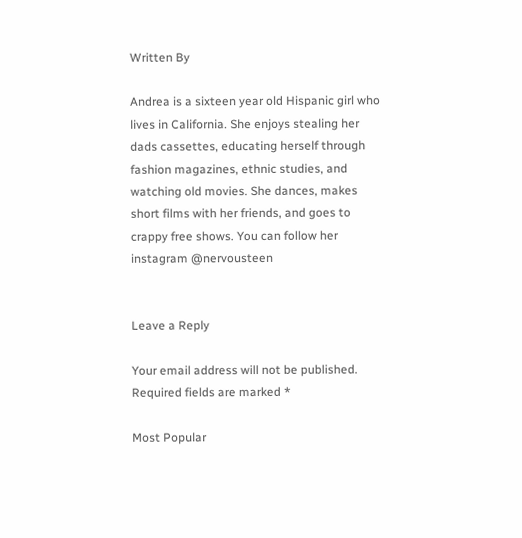Written By

Andrea is a sixteen year old Hispanic girl who lives in California. She enjoys stealing her dads cassettes, educating herself through fashion magazines, ethnic studies, and watching old movies. She dances, makes short films with her friends, and goes to crappy free shows. You can follow her instagram @nervousteen


Leave a Reply

Your email address will not be published. Required fields are marked *

Most Popular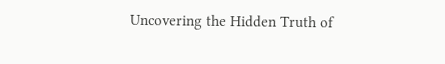Uncovering the Hidden Truth of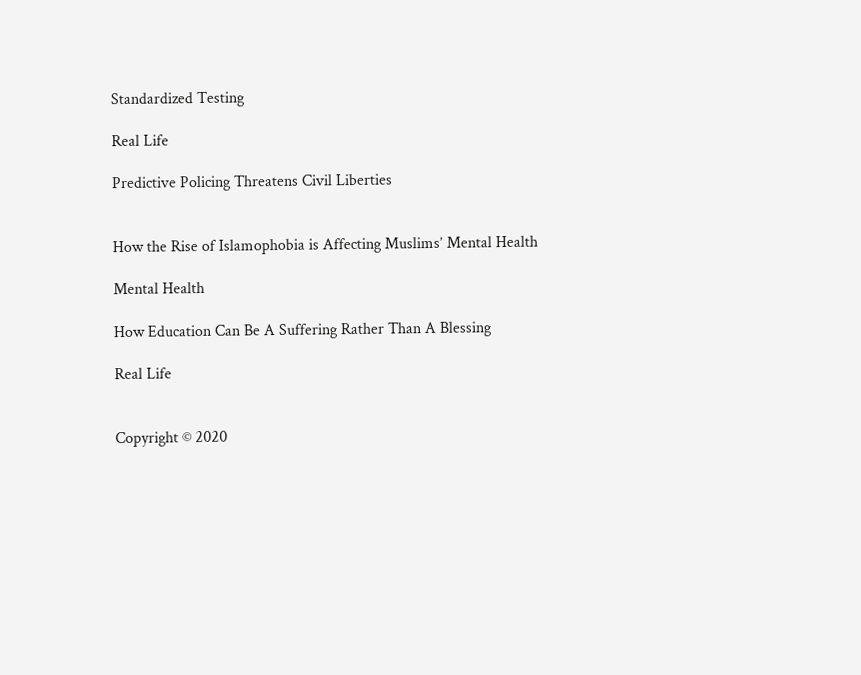Standardized Testing

Real Life

Predictive Policing Threatens Civil Liberties


How the Rise of Islamophobia is Affecting Muslims’ Mental Health

Mental Health

How Education Can Be A Suffering Rather Than A Blessing

Real Life


Copyright © 2020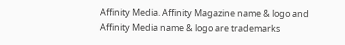Affinity Media. Affinity Magazine name & logo and Affinity Media name & logo are trademarks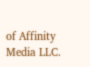of Affinity Media LLC.